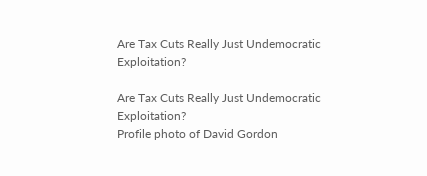Are Tax Cuts Really Just Undemocratic Exploitation?

Are Tax Cuts Really Just Undemocratic Exploitation?
Profile photo of David Gordon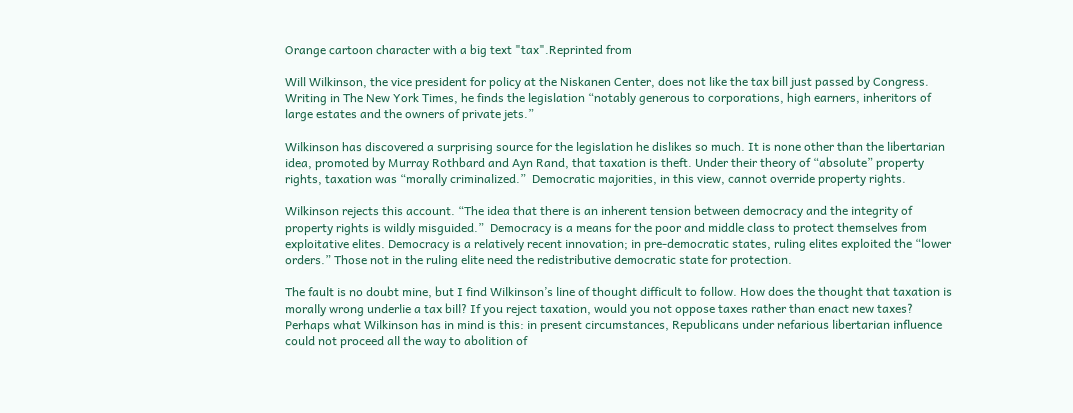Orange cartoon character with a big text "tax".Reprinted from

Will Wilkinson, the vice president for policy at the Niskanen Center, does not like the tax bill just passed by Congress. Writing in The New York Times, he finds the legislation “notably generous to corporations, high earners, inheritors of large estates and the owners of private jets.”

Wilkinson has discovered a surprising source for the legislation he dislikes so much. It is none other than the libertarian idea, promoted by Murray Rothbard and Ayn Rand, that taxation is theft. Under their theory of “absolute” property rights, taxation was “morally criminalized.”  Democratic majorities, in this view, cannot override property rights.

Wilkinson rejects this account. “The idea that there is an inherent tension between democracy and the integrity of property rights is wildly misguided.”  Democracy is a means for the poor and middle class to protect themselves from exploitative elites. Democracy is a relatively recent innovation; in pre-democratic states, ruling elites exploited the “lower orders.” Those not in the ruling elite need the redistributive democratic state for protection.

The fault is no doubt mine, but I find Wilkinson’s line of thought difficult to follow. How does the thought that taxation is morally wrong underlie a tax bill? If you reject taxation, would you not oppose taxes rather than enact new taxes? Perhaps what Wilkinson has in mind is this: in present circumstances, Republicans under nefarious libertarian influence could not proceed all the way to abolition of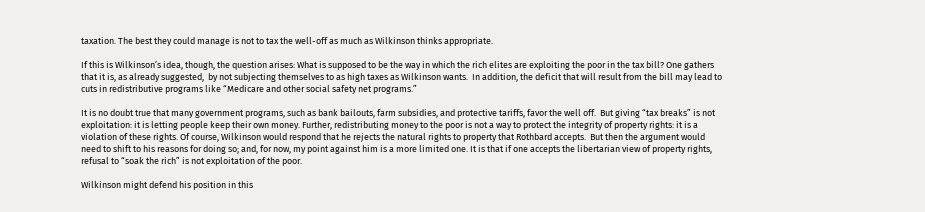taxation. The best they could manage is not to tax the well-off as much as Wilkinson thinks appropriate.

If this is Wilkinson’s idea, though, the question arises: What is supposed to be the way in which the rich elites are exploiting the poor in the tax bill? One gathers that it is, as already suggested,  by not subjecting themselves to as high taxes as Wilkinson wants.  In addition, the deficit that will result from the bill may lead to cuts in redistributive programs like “Medicare and other social safety net programs.”

It is no doubt true that many government programs, such as bank bailouts, farm subsidies, and protective tariffs, favor the well off.  But giving “tax breaks” is not exploitation: it is letting people keep their own money. Further, redistributing money to the poor is not a way to protect the integrity of property rights: it is a violation of these rights. Of course, Wilkinson would respond that he rejects the natural rights to property that Rothbard accepts.  But then the argument would need to shift to his reasons for doing so; and, for now, my point against him is a more limited one. It is that if one accepts the libertarian view of property rights, refusal to “soak the rich” is not exploitation of the poor.

Wilkinson might defend his position in this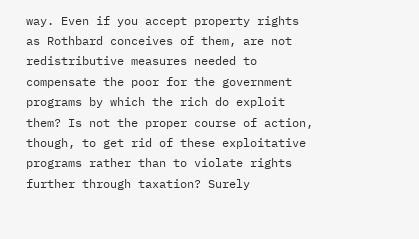way. Even if you accept property rights as Rothbard conceives of them, are not redistributive measures needed to compensate the poor for the government programs by which the rich do exploit them? Is not the proper course of action, though, to get rid of these exploitative programs rather than to violate rights further through taxation? Surely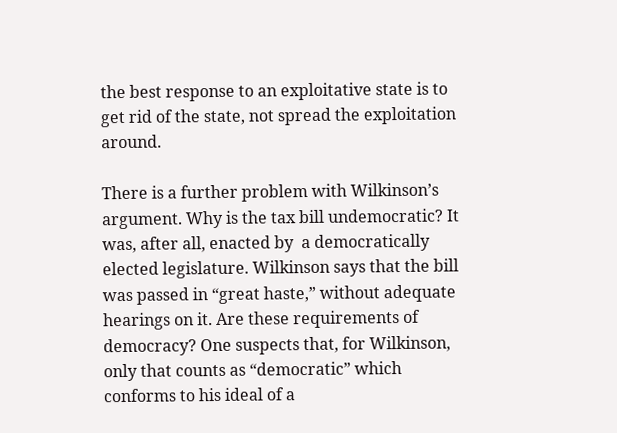the best response to an exploitative state is to get rid of the state, not spread the exploitation around.

There is a further problem with Wilkinson’s argument. Why is the tax bill undemocratic? It was, after all, enacted by  a democratically elected legislature. Wilkinson says that the bill was passed in “great haste,” without adequate hearings on it. Are these requirements of democracy? One suspects that, for Wilkinson, only that counts as “democratic” which conforms to his ideal of a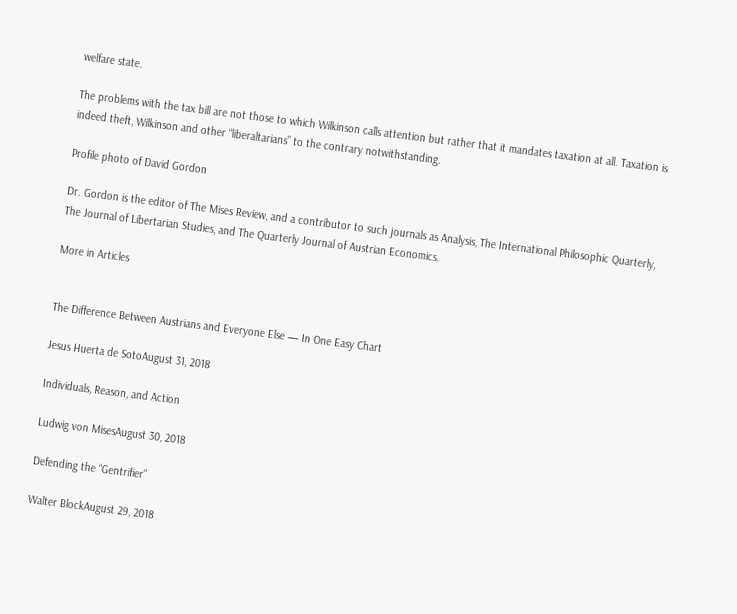welfare state.

The problems with the tax bill are not those to which Wilkinson calls attention but rather that it mandates taxation at all. Taxation is indeed theft, Wilkinson and other “liberaltarians” to the contrary notwithstanding.

Profile photo of David Gordon

Dr. Gordon is the editor of The Mises Review, and a contributor to such journals as Analysis, The International Philosophic Quarterly, The Journal of Libertarian Studies, and The Quarterly Journal of Austrian Economics.

More in Articles


The Difference Between Austrians and Everyone Else — In One Easy Chart

Jesus Huerta de SotoAugust 31, 2018

Individuals, Reason, and Action

Ludwig von MisesAugust 30, 2018

Defending the “Gentrifier”

Walter BlockAugust 29, 2018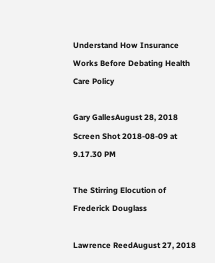Understand How Insurance Works Before Debating Health Care Policy

Gary GallesAugust 28, 2018
Screen Shot 2018-08-09 at 9.17.30 PM

The Stirring Elocution of Frederick Douglass

Lawrence ReedAugust 27, 2018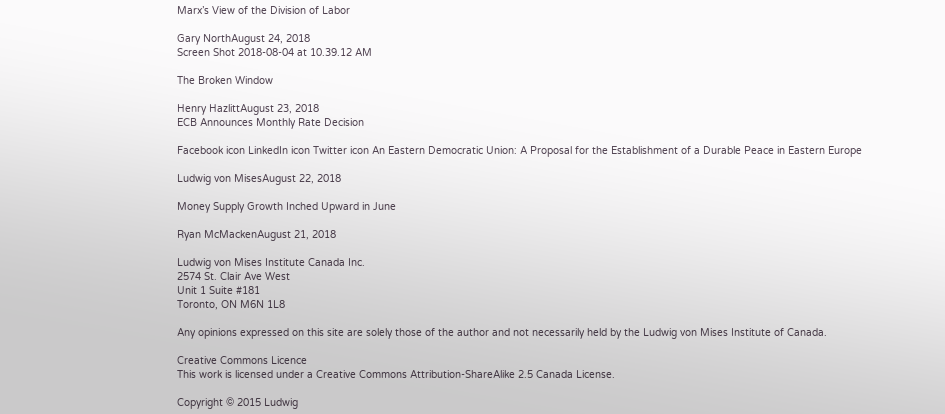Marx’s View of the Division of Labor

Gary NorthAugust 24, 2018
Screen Shot 2018-08-04 at 10.39.12 AM

The Broken Window

Henry HazlittAugust 23, 2018
ECB Announces Monthly Rate Decision

Facebook icon LinkedIn icon Twitter icon An Eastern Democratic Union: A Proposal for the Establishment of a Durable Peace in Eastern Europe

Ludwig von MisesAugust 22, 2018

Money Supply Growth Inched Upward in June

Ryan McMackenAugust 21, 2018

Ludwig von Mises Institute Canada Inc.
2574 St. Clair Ave West
Unit 1 Suite #181
Toronto, ON M6N 1L8

Any opinions expressed on this site are solely those of the author and not necessarily held by the Ludwig von Mises Institute of Canada.

Creative Commons Licence
This work is licensed under a Creative Commons Attribution-ShareAlike 2.5 Canada License.

Copyright © 2015 Ludwig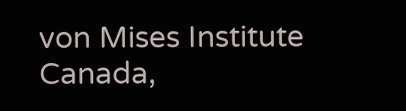von Mises Institute Canada,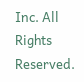Inc. All Rights Reserved.